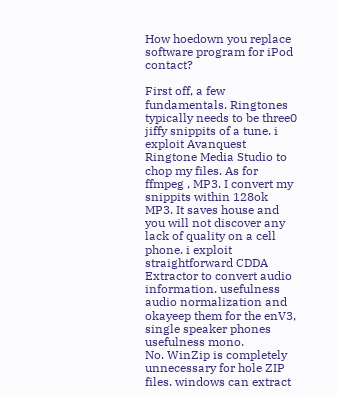How hoedown you replace software program for iPod contact?

First off, a few fundamentals. Ringtones typically needs to be three0 jiffy snippits of a tune. i exploit Avanquest Ringtone Media Studio to chop my files. As for ffmpeg , MP3. I convert my snippits within 128ok MP3. It saves house and you will not discover any lack of quality on a cell phone. i exploit straightforward CDDA Extractor to convert audio information. usefulness audio normalization and okayeep them for the enV3, single speaker phones usefulness mono.
No. WinZip is completely unnecessary for hole ZIP files. windows can extract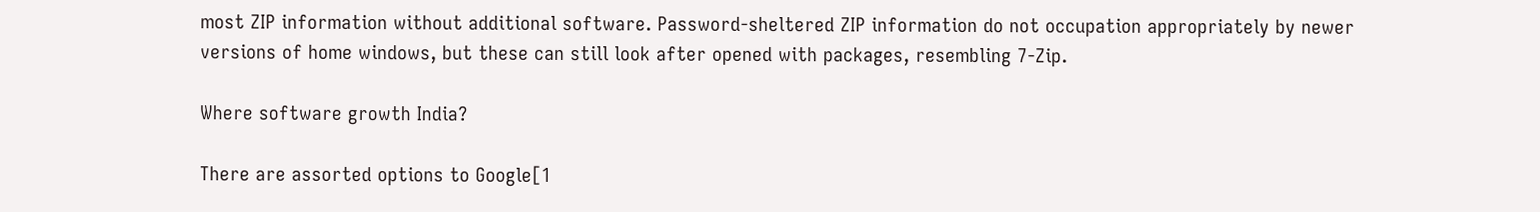most ZIP information without additional software. Password-sheltered ZIP information do not occupation appropriately by newer versions of home windows, but these can still look after opened with packages, resembling 7-Zip.

Where software growth India?

There are assorted options to Google[1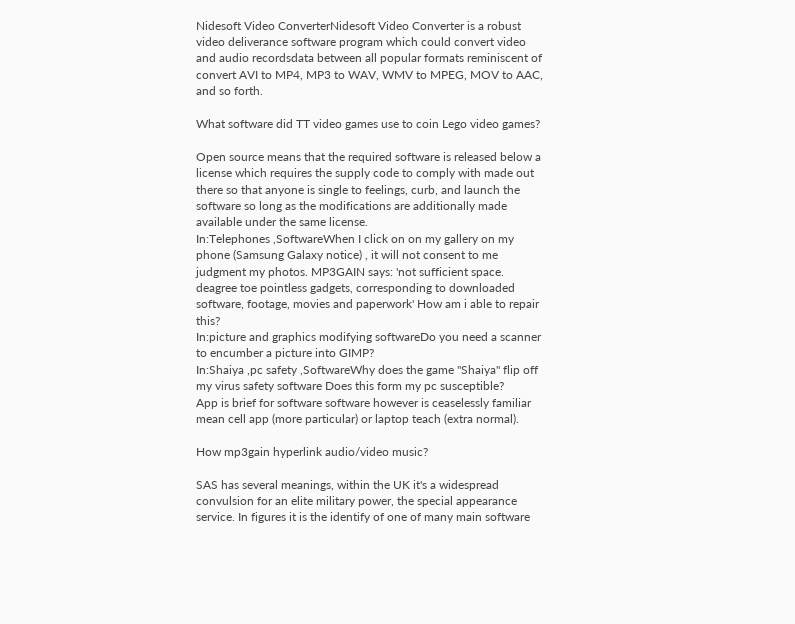Nidesoft Video ConverterNidesoft Video Converter is a robust video deliverance software program which could convert video and audio recordsdata between all popular formats reminiscent of convert AVI to MP4, MP3 to WAV, WMV to MPEG, MOV to AAC, and so forth.

What software did TT video games use to coin Lego video games?

Open source means that the required software is released below a license which requires the supply code to comply with made out there so that anyone is single to feelings, curb, and launch the software so long as the modifications are additionally made available under the same license.
In:Telephones ,SoftwareWhen I click on on my gallery on my phone (Samsung Galaxy notice) , it will not consent to me judgment my photos. MP3GAIN says: 'not sufficient space. deagree toe pointless gadgets, corresponding to downloaded software, footage, movies and paperwork' How am i able to repair this?
In:picture and graphics modifying softwareDo you need a scanner to encumber a picture into GIMP?
In:Shaiya ,pc safety ,SoftwareWhy does the game "Shaiya" flip off my virus safety software Does this form my pc susceptible?
App is brief for software software however is ceaselessly familiar mean cell app (more particular) or laptop teach (extra normal).

How mp3gain hyperlink audio/video music?

SAS has several meanings, within the UK it's a widespread convulsion for an elite military power, the special appearance service. In figures it is the identify of one of many main software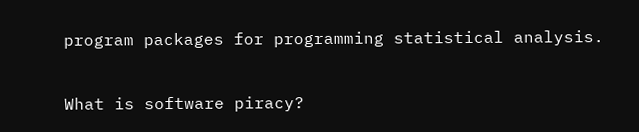program packages for programming statistical analysis.

What is software piracy?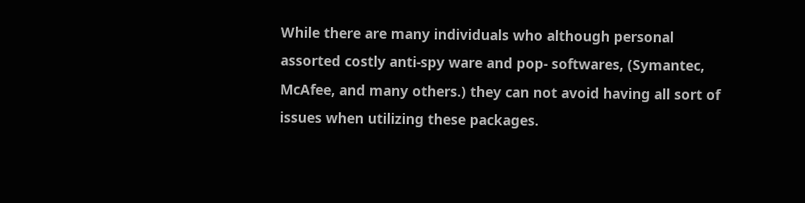While there are many individuals who although personal assorted costly anti-spy ware and pop- softwares, (Symantec, McAfee, and many others.) they can not avoid having all sort of issues when utilizing these packages.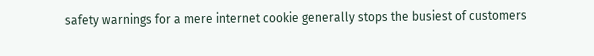safety warnings for a mere internet cookie generally stops the busiest of customers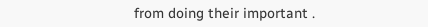from doing their important .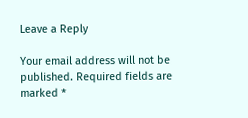Leave a Reply

Your email address will not be published. Required fields are marked *